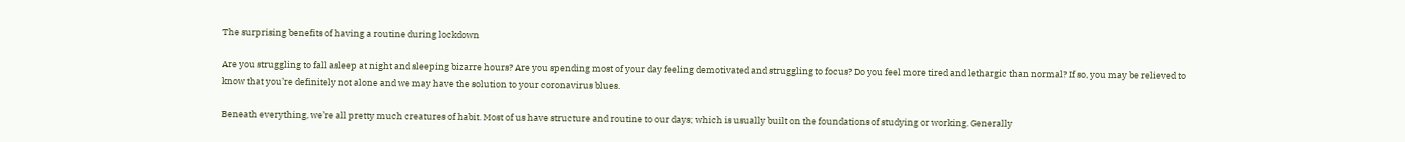The surprising benefits of having a routine during lockdown

Are you struggling to fall asleep at night and sleeping bizarre hours? Are you spending most of your day feeling demotivated and struggling to focus? Do you feel more tired and lethargic than normal? If so, you may be relieved to know that you’re definitely not alone and we may have the solution to your coronavirus blues.

Beneath everything, we’re all pretty much creatures of habit. Most of us have structure and routine to our days; which is usually built on the foundations of studying or working. Generally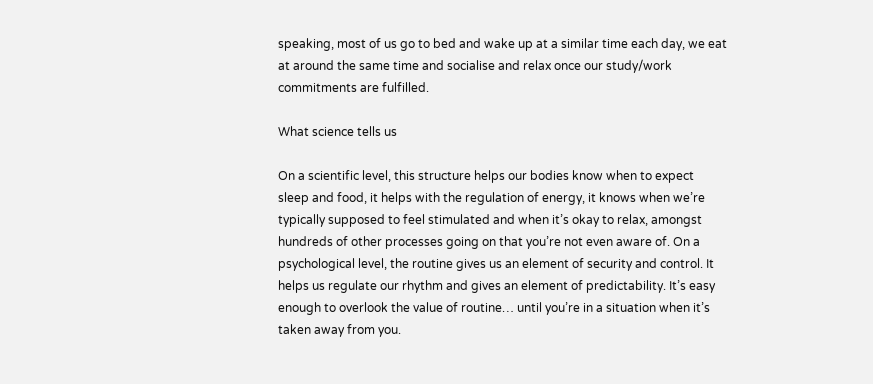speaking, most of us go to bed and wake up at a similar time each day, we eat at around the same time and socialise and relax once our study/work commitments are fulfilled.

What science tells us

On a scientific level, this structure helps our bodies know when to expect sleep and food, it helps with the regulation of energy, it knows when we’re typically supposed to feel stimulated and when it’s okay to relax, amongst hundreds of other processes going on that you’re not even aware of. On a psychological level, the routine gives us an element of security and control. It helps us regulate our rhythm and gives an element of predictability. It’s easy enough to overlook the value of routine… until you’re in a situation when it’s taken away from you.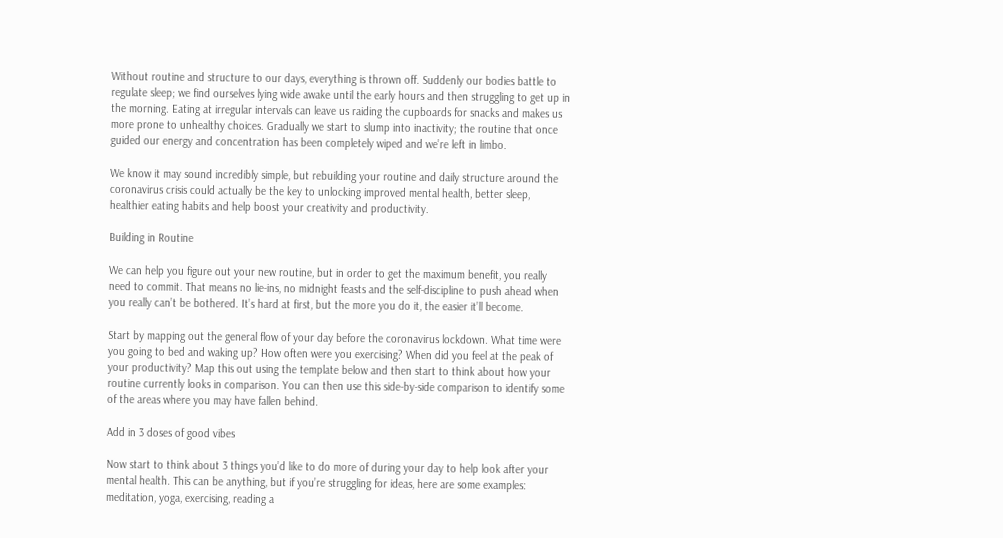Without routine and structure to our days, everything is thrown off. Suddenly our bodies battle to regulate sleep; we find ourselves lying wide awake until the early hours and then struggling to get up in the morning. Eating at irregular intervals can leave us raiding the cupboards for snacks and makes us more prone to unhealthy choices. Gradually we start to slump into inactivity; the routine that once guided our energy and concentration has been completely wiped and we’re left in limbo.

We know it may sound incredibly simple, but rebuilding your routine and daily structure around the coronavirus crisis could actually be the key to unlocking improved mental health, better sleep, healthier eating habits and help boost your creativity and productivity.

Building in Routine

We can help you figure out your new routine, but in order to get the maximum benefit, you really need to commit. That means no lie-ins, no midnight feasts and the self-discipline to push ahead when you really can’t be bothered. It’s hard at first, but the more you do it, the easier it’ll become.

Start by mapping out the general flow of your day before the coronavirus lockdown. What time were you going to bed and waking up? How often were you exercising? When did you feel at the peak of your productivity? Map this out using the template below and then start to think about how your routine currently looks in comparison. You can then use this side-by-side comparison to identify some of the areas where you may have fallen behind.

Add in 3 doses of good vibes

Now start to think about 3 things you’d like to do more of during your day to help look after your mental health. This can be anything, but if you’re struggling for ideas, here are some examples: meditation, yoga, exercising, reading a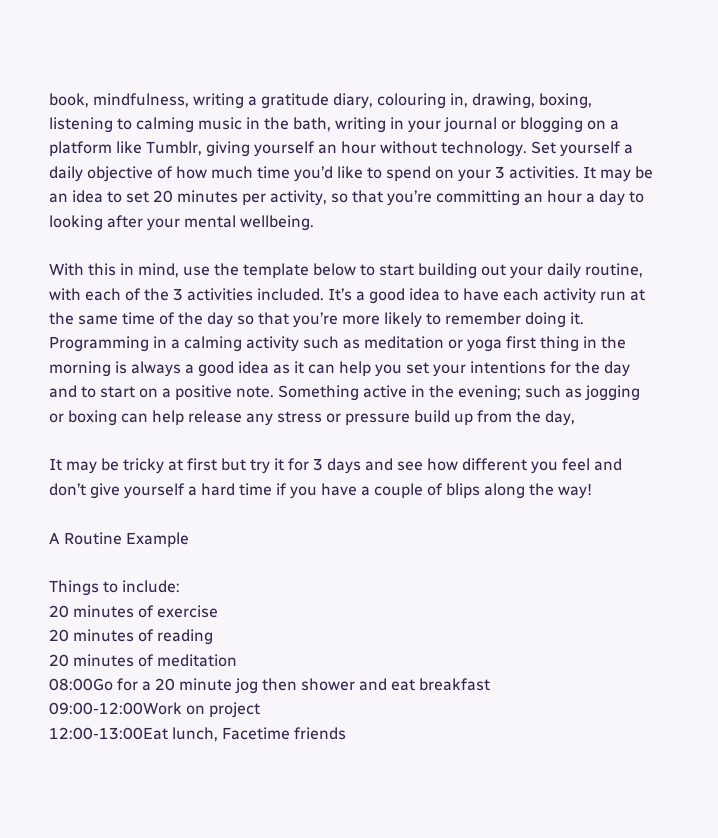book, mindfulness, writing a gratitude diary, colouring in, drawing, boxing, listening to calming music in the bath, writing in your journal or blogging on a platform like Tumblr, giving yourself an hour without technology. Set yourself a daily objective of how much time you’d like to spend on your 3 activities. It may be an idea to set 20 minutes per activity, so that you’re committing an hour a day to looking after your mental wellbeing.

With this in mind, use the template below to start building out your daily routine, with each of the 3 activities included. It’s a good idea to have each activity run at the same time of the day so that you’re more likely to remember doing it. Programming in a calming activity such as meditation or yoga first thing in the morning is always a good idea as it can help you set your intentions for the day and to start on a positive note. Something active in the evening; such as jogging or boxing can help release any stress or pressure build up from the day,

It may be tricky at first but try it for 3 days and see how different you feel and don’t give yourself a hard time if you have a couple of blips along the way!

A Routine Example

Things to include:
20 minutes of exercise
20 minutes of reading
20 minutes of meditation
08:00Go for a 20 minute jog then shower and eat breakfast
09:00-12:00Work on project
12:00-13:00Eat lunch, Facetime friends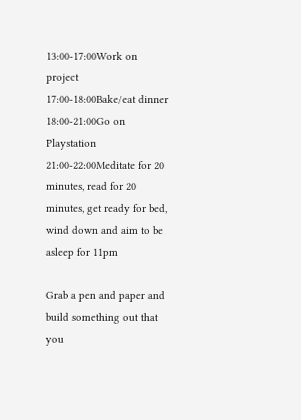13:00-17:00Work on project
17:00-18:00Bake/eat dinner
18:00-21:00Go on Playstation
21:00-22:00Meditate for 20 minutes, read for 20 minutes, get ready for bed, wind down and aim to be asleep for 11pm

Grab a pen and paper and build something out that you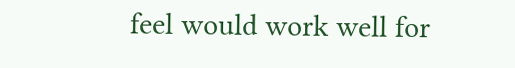feel would work well for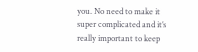you. No need to make it super complicated and it’s really important to keep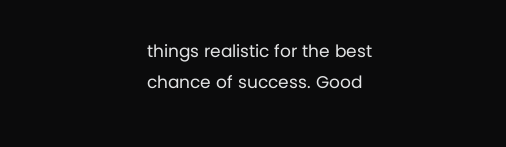things realistic for the best chance of success. Good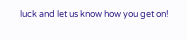luck and let us know how you get on!